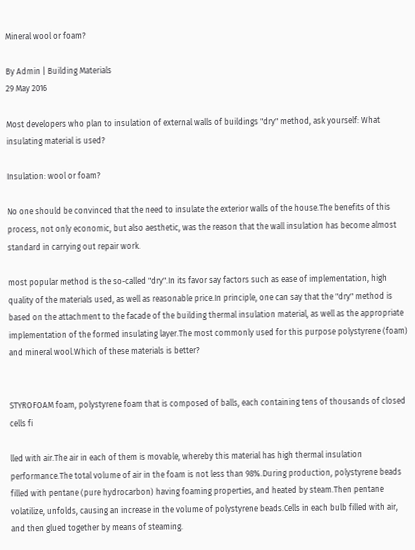Mineral wool or foam?

By Admin | Building Materials
29 May 2016

Most developers who plan to insulation of external walls of buildings "dry" method, ask yourself: What insulating material is used?

Insulation: wool or foam?

No one should be convinced that the need to insulate the exterior walls of the house.The benefits of this process, not only economic, but also aesthetic, was the reason that the wall insulation has become almost standard in carrying out repair work.

most popular method is the so-called "dry".In its favor say factors such as ease of implementation, high quality of the materials used, as well as reasonable price.In principle, one can say that the "dry" method is based on the attachment to the facade of the building thermal insulation material, as well as the appropriate implementation of the formed insulating layer.The most commonly used for this purpose polystyrene (foam) and mineral wool.Which of these materials is better?


STYROFOAM foam, polystyrene foam that is composed of balls, each containing tens of thousands of closed cells fi

lled with air.The air in each of them is movable, whereby this material has high thermal insulation performance.The total volume of air in the foam is not less than 98%.During production, polystyrene beads filled with pentane (pure hydrocarbon) having foaming properties, and heated by steam.Then pentane volatilize, unfolds, causing an increase in the volume of polystyrene beads.Cells in each bulb filled with air, and then glued together by means of steaming.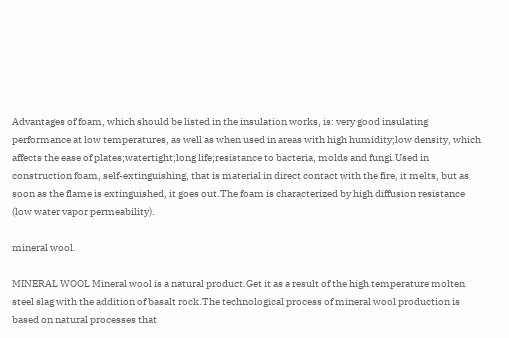Advantages of foam, which should be listed in the insulation works, is: very good insulating performance at low temperatures, as well as when used in areas with high humidity;low density, which affects the ease of plates;watertight;long life;resistance to bacteria, molds and fungi.Used in construction foam, self-extinguishing, that is material in direct contact with the fire, it melts, but as soon as the flame is extinguished, it goes out.The foam is characterized by high diffusion resistance (low water vapor permeability).

mineral wool.

MINERAL WOOL Mineral wool is a natural product.Get it as a result of the high temperature molten steel slag with the addition of basalt rock.The technological process of mineral wool production is based on natural processes that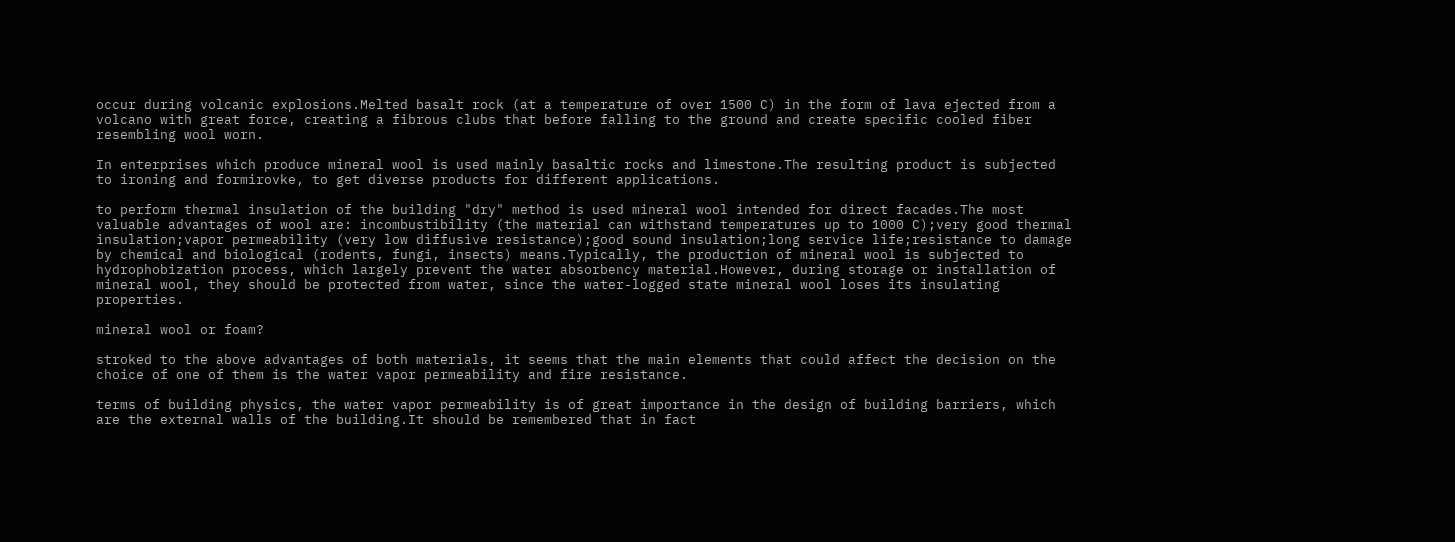occur during volcanic explosions.Melted basalt rock (at a temperature of over 1500 C) in the form of lava ejected from a volcano with great force, creating a fibrous clubs that before falling to the ground and create specific cooled fiber resembling wool worn.

In enterprises which produce mineral wool is used mainly basaltic rocks and limestone.The resulting product is subjected to ironing and formirovke, to get diverse products for different applications.

to perform thermal insulation of the building "dry" method is used mineral wool intended for direct facades.The most valuable advantages of wool are: incombustibility (the material can withstand temperatures up to 1000 C);very good thermal insulation;vapor permeability (very low diffusive resistance);good sound insulation;long service life;resistance to damage by chemical and biological (rodents, fungi, insects) means.Typically, the production of mineral wool is subjected to hydrophobization process, which largely prevent the water absorbency material.However, during storage or installation of mineral wool, they should be protected from water, since the water-logged state mineral wool loses its insulating properties.

mineral wool or foam?

stroked to the above advantages of both materials, it seems that the main elements that could affect the decision on the choice of one of them is the water vapor permeability and fire resistance.

terms of building physics, the water vapor permeability is of great importance in the design of building barriers, which are the external walls of the building.It should be remembered that in fact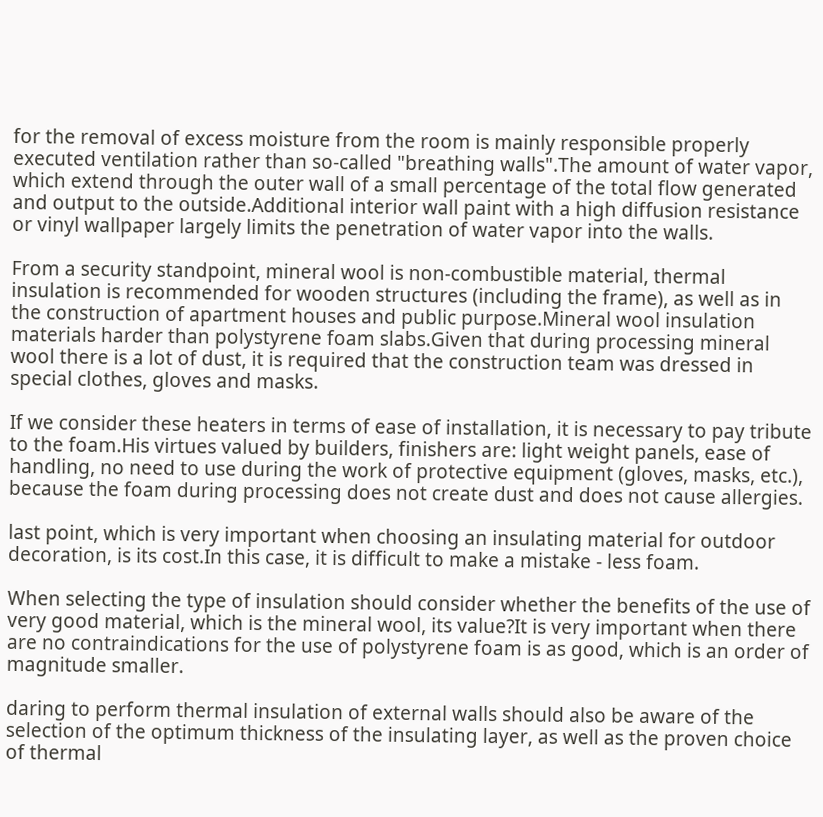for the removal of excess moisture from the room is mainly responsible properly executed ventilation rather than so-called "breathing walls".The amount of water vapor, which extend through the outer wall of a small percentage of the total flow generated and output to the outside.Additional interior wall paint with a high diffusion resistance or vinyl wallpaper largely limits the penetration of water vapor into the walls.

From a security standpoint, mineral wool is non-combustible material, thermal insulation is recommended for wooden structures (including the frame), as well as in the construction of apartment houses and public purpose.Mineral wool insulation materials harder than polystyrene foam slabs.Given that during processing mineral wool there is a lot of dust, it is required that the construction team was dressed in special clothes, gloves and masks.

If we consider these heaters in terms of ease of installation, it is necessary to pay tribute to the foam.His virtues valued by builders, finishers are: light weight panels, ease of handling, no need to use during the work of protective equipment (gloves, masks, etc.), because the foam during processing does not create dust and does not cause allergies.

last point, which is very important when choosing an insulating material for outdoor decoration, is its cost.In this case, it is difficult to make a mistake - less foam.

When selecting the type of insulation should consider whether the benefits of the use of very good material, which is the mineral wool, its value?It is very important when there are no contraindications for the use of polystyrene foam is as good, which is an order of magnitude smaller.

daring to perform thermal insulation of external walls should also be aware of the selection of the optimum thickness of the insulating layer, as well as the proven choice of thermal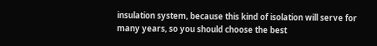insulation system, because this kind of isolation will serve for many years, so you should choose the best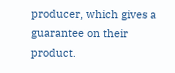producer, which gives a guarantee on their product.